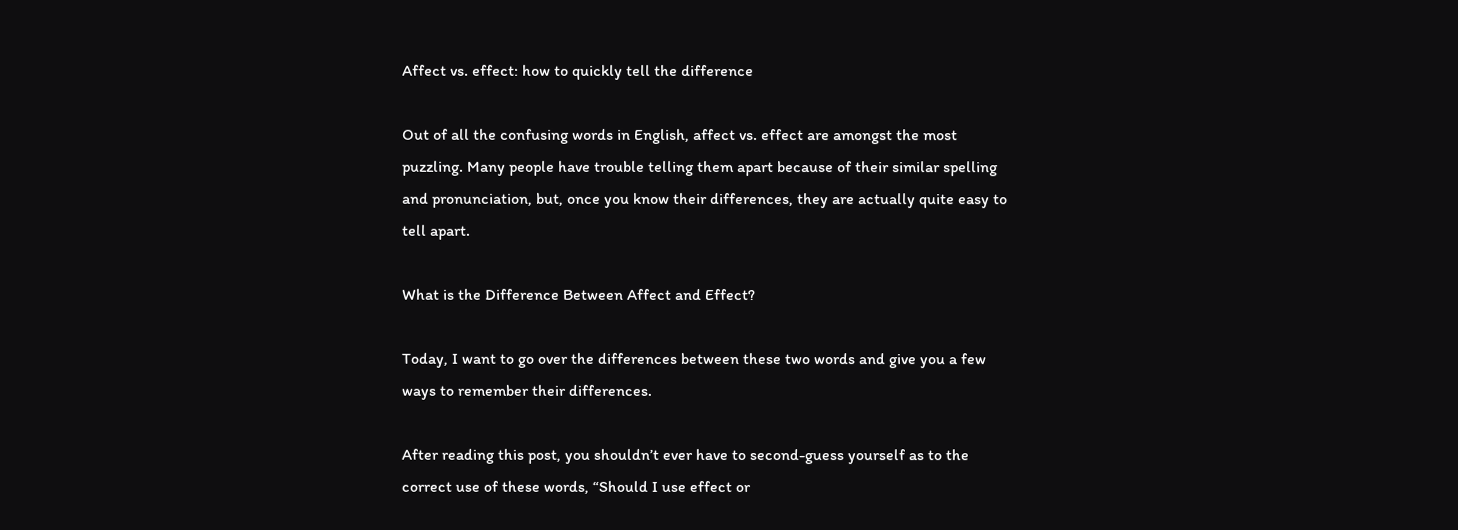Affect vs. effect: how to quickly tell the difference

Out of all the confusing words in English, affect vs. effect are amongst the most puzzling. Many people have trouble telling them apart because of their similar spelling and pronunciation, but, once you know their differences, they are actually quite easy to tell apart.

What is the Difference Between Affect and Effect?

Today, I want to go over the differences between these two words and give you a few ways to remember their differences.

After reading this post, you shouldn’t ever have to second-guess yourself as to the correct use of these words, “Should I use effect or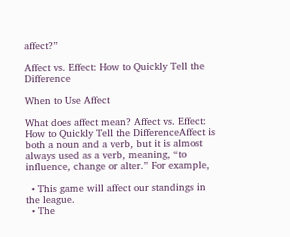affect?”

Affect vs. Effect: How to Quickly Tell the Difference

When to Use Affect

What does affect mean? Affect vs. Effect: How to Quickly Tell the DifferenceAffect is both a noun and a verb, but it is almost always used as a verb, meaning, “to influence, change or alter.” For example,

  • This game will affect our standings in the league.
  • The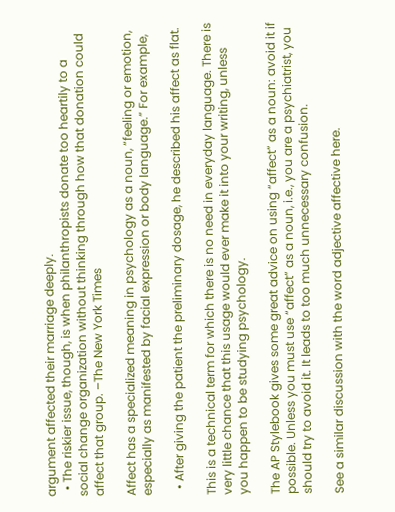argument affected their marriage deeply.
  • The riskier issue, though, is when philanthropists donate too heartily to a social change organization without thinking through how that donation could affect that group. –The New York Times

Affect has a specialized meaning in psychology as a noun, “feeling or emotion, especially as manifested by facial expression or body language.” For example,

  • After giving the patient the preliminary dosage, he described his affect as flat.

This is a technical term for which there is no need in everyday language. There is very little chance that this usage would ever make it into your writing, unless you happen to be studying psychology.

The AP Stylebook gives some great advice on using “affect” as a noun: avoid it if possible. Unless you must use “affect” as a noun, i.e., you are a psychiatrist, you should try to avoid it. It leads to too much unnecessary confusion.

See a similar discussion with the word adjective affective here.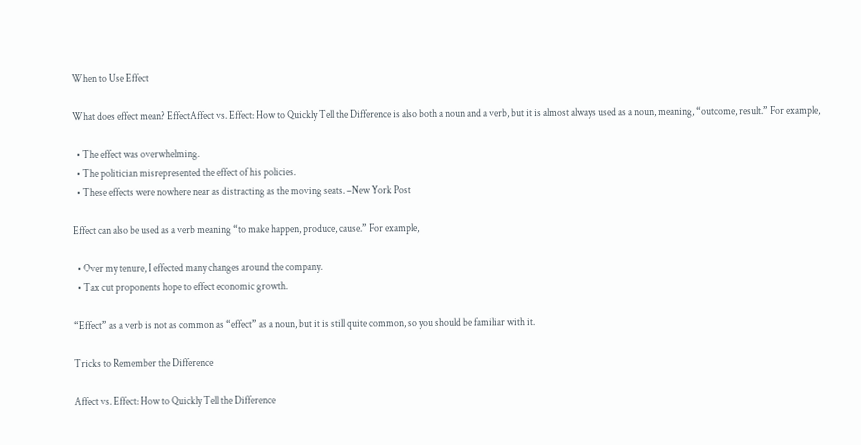When to Use Effect

What does effect mean? EffectAffect vs. Effect: How to Quickly Tell the Difference is also both a noun and a verb, but it is almost always used as a noun, meaning, “outcome, result.” For example,

  • The effect was overwhelming.
  • The politician misrepresented the effect of his policies.
  • These effects were nowhere near as distracting as the moving seats. –New York Post

Effect can also be used as a verb meaning “to make happen, produce, cause.” For example,

  • Over my tenure, I effected many changes around the company.
  • Tax cut proponents hope to effect economic growth.

“Effect” as a verb is not as common as “effect” as a noun, but it is still quite common, so you should be familiar with it.

Tricks to Remember the Difference

Affect vs. Effect: How to Quickly Tell the Difference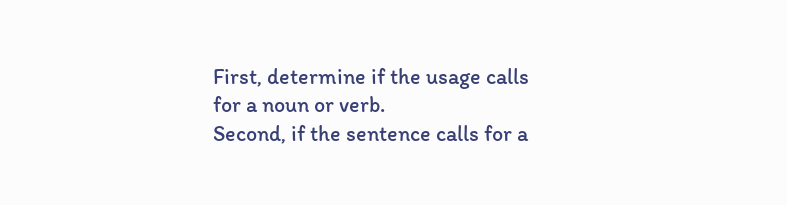First, determine if the usage calls for a noun or verb.
Second, if the sentence calls for a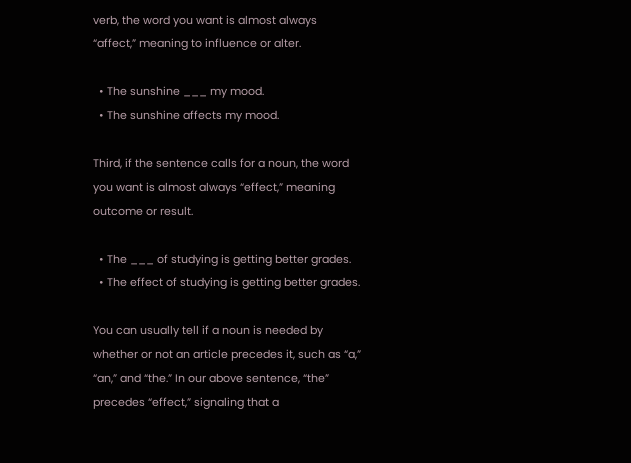verb, the word you want is almost always “affect,” meaning to influence or alter.

  • The sunshine ___ my mood.
  • The sunshine affects my mood.

Third, if the sentence calls for a noun, the word you want is almost always “effect,” meaning outcome or result.

  • The ___ of studying is getting better grades.
  • The effect of studying is getting better grades.

You can usually tell if a noun is needed by whether or not an article precedes it, such as “a,” “an,” and “the.” In our above sentence, “the” precedes “effect,” signaling that a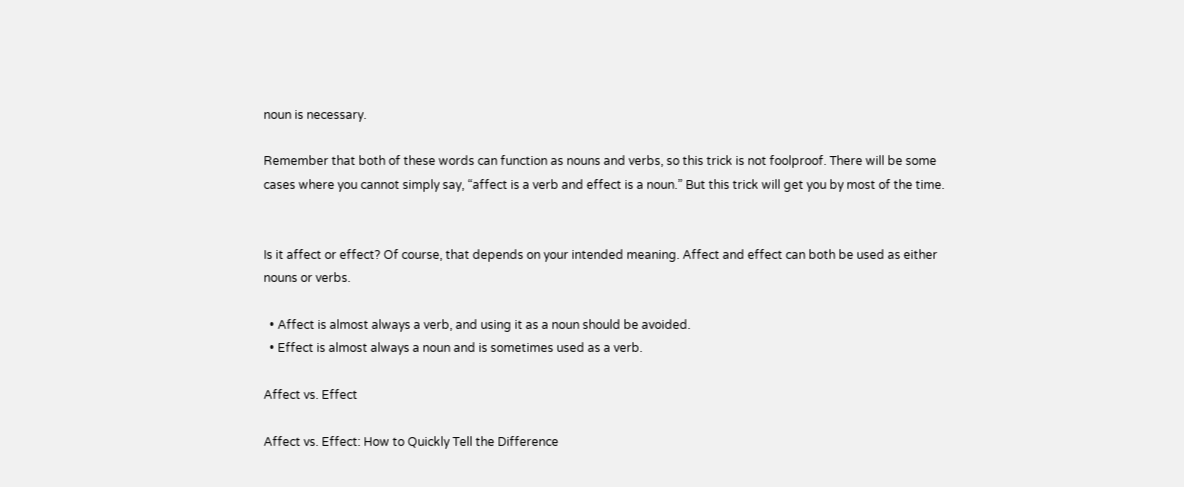noun is necessary.

Remember that both of these words can function as nouns and verbs, so this trick is not foolproof. There will be some cases where you cannot simply say, “affect is a verb and effect is a noun.” But this trick will get you by most of the time.


Is it affect or effect? Of course, that depends on your intended meaning. Affect and effect can both be used as either nouns or verbs.

  • Affect is almost always a verb, and using it as a noun should be avoided.
  • Effect is almost always a noun and is sometimes used as a verb.

Affect vs. Effect

Affect vs. Effect: How to Quickly Tell the Difference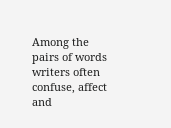Among the pairs of words writers often confuse, affect and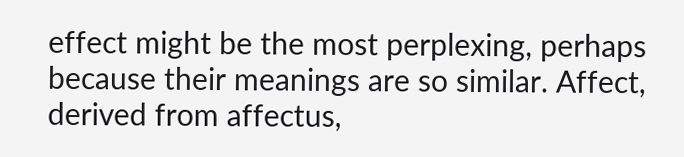effect might be the most perplexing, perhaps because their meanings are so similar. Affect, derived from affectus,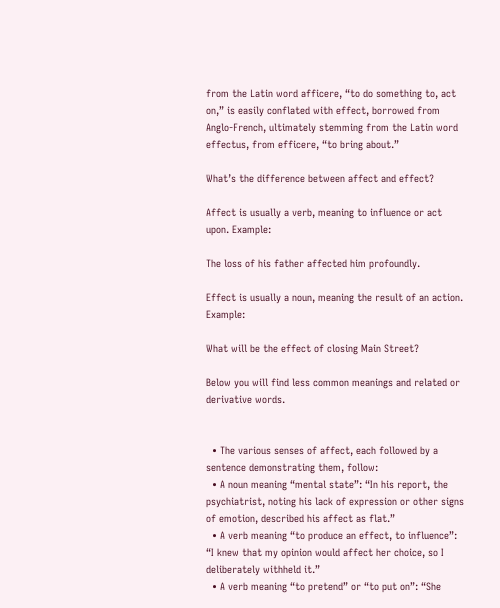from the Latin word afficere, “to do something to, act on,” is easily conflated with effect, borrowed from Anglo-French, ultimately stemming from the Latin word effectus, from efficere, “to bring about.”

What’s the difference between affect and effect?

Affect is usually a verb, meaning to influence or act upon. Example:

The loss of his father affected him profoundly.

Effect is usually a noun, meaning the result of an action. Example:

What will be the effect of closing Main Street?

Below you will find less common meanings and related or derivative words.


  • The various senses of affect, each followed by a sentence demonstrating them, follow:
  • A noun meaning “mental state”: “In his report, the psychiatrist, noting his lack of expression or other signs of emotion, described his affect as flat.”
  • A verb meaning “to produce an effect, to influence”: “I knew that my opinion would affect her choice, so I deliberately withheld it.”
  • A verb meaning “to pretend” or “to put on”: “She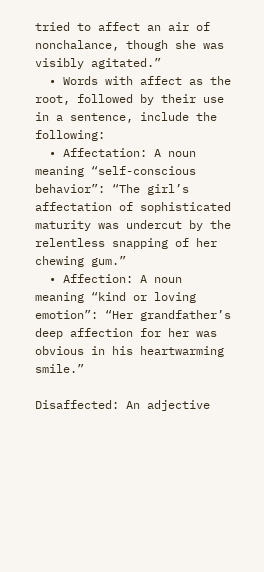tried to affect an air of nonchalance, though she was visibly agitated.”
  • Words with affect as the root, followed by their use in a sentence, include the following:
  • Affectation: A noun meaning “self-conscious behavior”: “The girl’s affectation of sophisticated maturity was undercut by the relentless snapping of her chewing gum.”
  • Affection: A noun meaning “kind or loving emotion”: “Her grandfather’s deep affection for her was obvious in his heartwarming smile.”

Disaffected: An adjective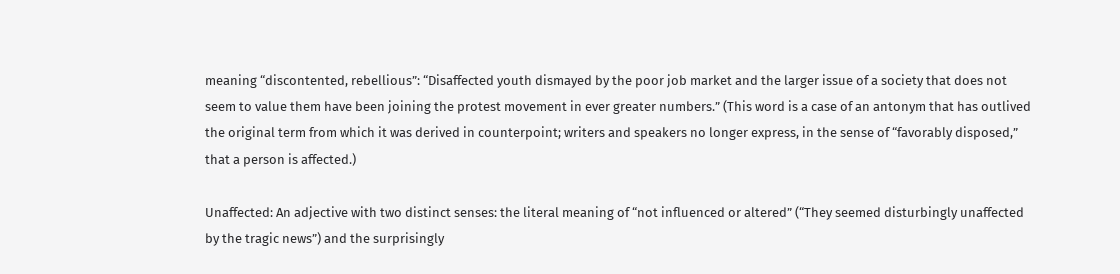meaning “discontented, rebellious”: “Disaffected youth dismayed by the poor job market and the larger issue of a society that does not seem to value them have been joining the protest movement in ever greater numbers.” (This word is a case of an antonym that has outlived the original term from which it was derived in counterpoint; writers and speakers no longer express, in the sense of “favorably disposed,” that a person is affected.)

Unaffected: An adjective with two distinct senses: the literal meaning of “not influenced or altered” (“They seemed disturbingly unaffected by the tragic news”) and the surprisingly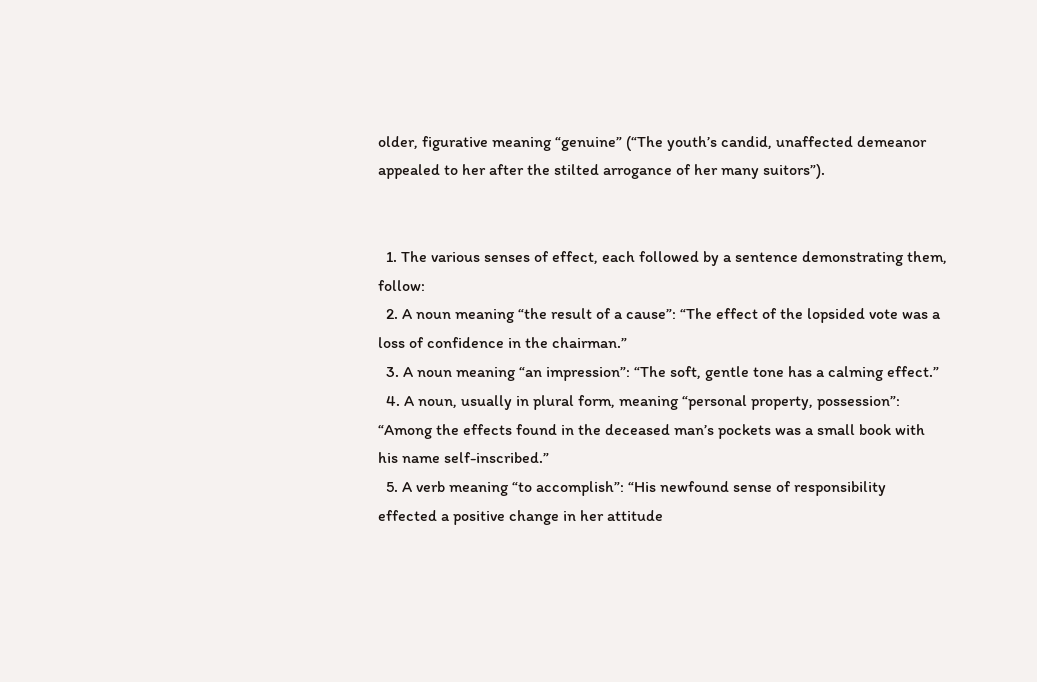older, figurative meaning “genuine” (“The youth’s candid, unaffected demeanor appealed to her after the stilted arrogance of her many suitors”).


  1. The various senses of effect, each followed by a sentence demonstrating them, follow:
  2. A noun meaning “the result of a cause”: “The effect of the lopsided vote was a loss of confidence in the chairman.”
  3. A noun meaning “an impression”: “The soft, gentle tone has a calming effect.”
  4. A noun, usually in plural form, meaning “personal property, possession”: “Among the effects found in the deceased man’s pockets was a small book with his name self-inscribed.”
  5. A verb meaning “to accomplish”: “His newfound sense of responsibility effected a positive change in her attitude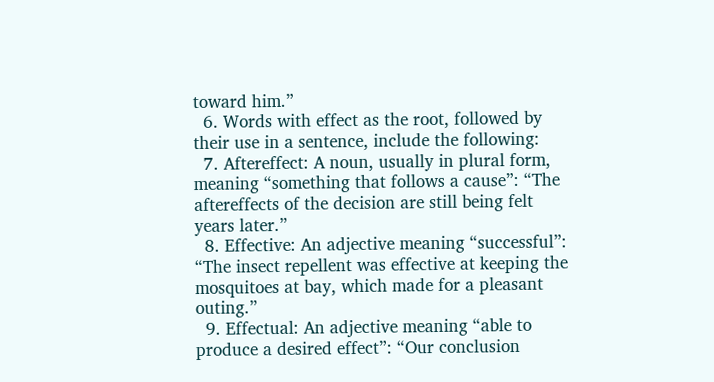toward him.”
  6. Words with effect as the root, followed by their use in a sentence, include the following:
  7. Aftereffect: A noun, usually in plural form, meaning “something that follows a cause”: “The aftereffects of the decision are still being felt years later.”
  8. Effective: An adjective meaning “successful”: “The insect repellent was effective at keeping the mosquitoes at bay, which made for a pleasant outing.”
  9. Effectual: An adjective meaning “able to produce a desired effect”: “Our conclusion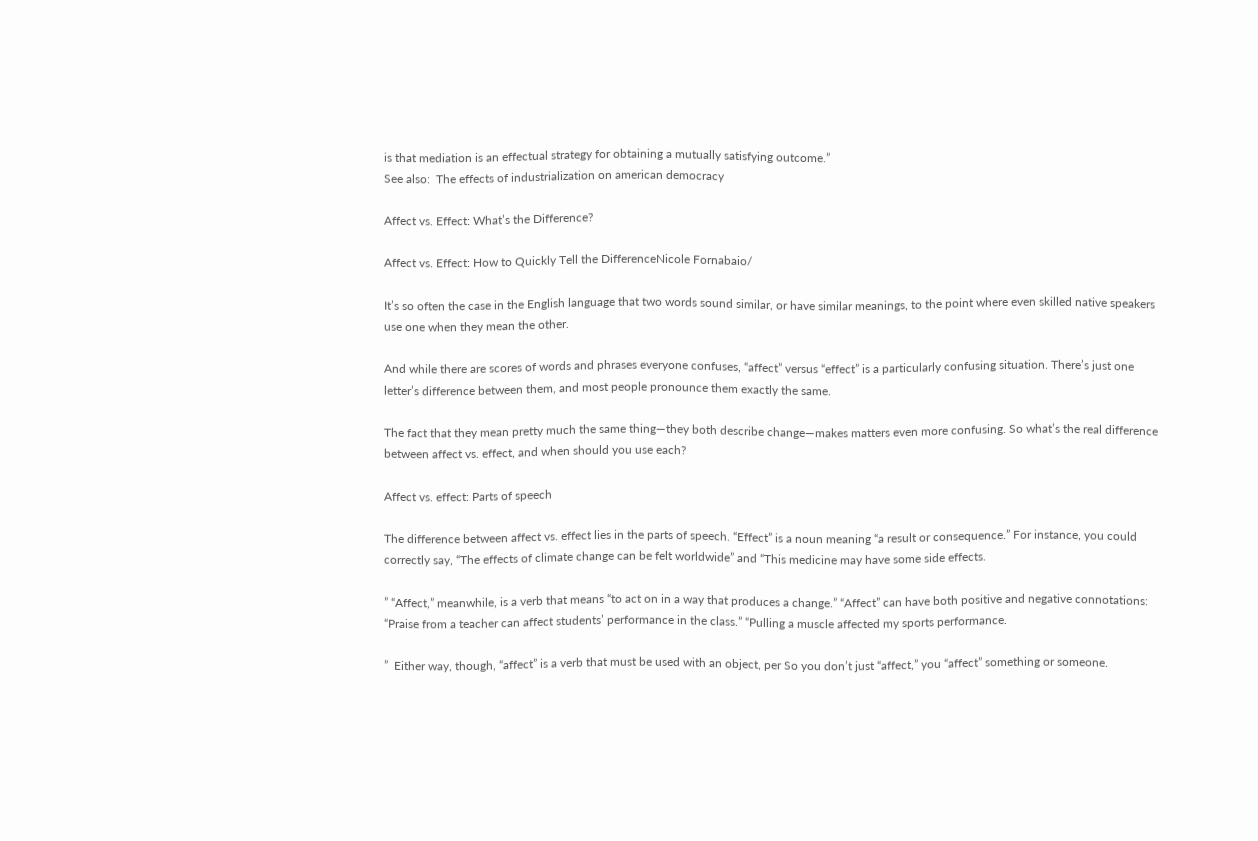is that mediation is an effectual strategy for obtaining a mutually satisfying outcome.”
See also:  The effects of industrialization on american democracy

Affect vs. Effect: What’s the Difference?

Affect vs. Effect: How to Quickly Tell the DifferenceNicole Fornabaio/

It’s so often the case in the English language that two words sound similar, or have similar meanings, to the point where even skilled native speakers use one when they mean the other.

And while there are scores of words and phrases everyone confuses, “affect” versus “effect” is a particularly confusing situation. There’s just one letter’s difference between them, and most people pronounce them exactly the same.

The fact that they mean pretty much the same thing—they both describe change—makes matters even more confusing. So what’s the real difference between affect vs. effect, and when should you use each?

Affect vs. effect: Parts of speech

The difference between affect vs. effect lies in the parts of speech. “Effect” is a noun meaning “a result or consequence.” For instance, you could correctly say, “The effects of climate change can be felt worldwide” and “This medicine may have some side effects.

” “Affect,” meanwhile, is a verb that means “to act on in a way that produces a change.” “Affect” can have both positive and negative connotations: “Praise from a teacher can affect students’ performance in the class.” “Pulling a muscle affected my sports performance.

”  Either way, though, “affect” is a verb that must be used with an object, per So you don’t just “affect,” you “affect” something or someone.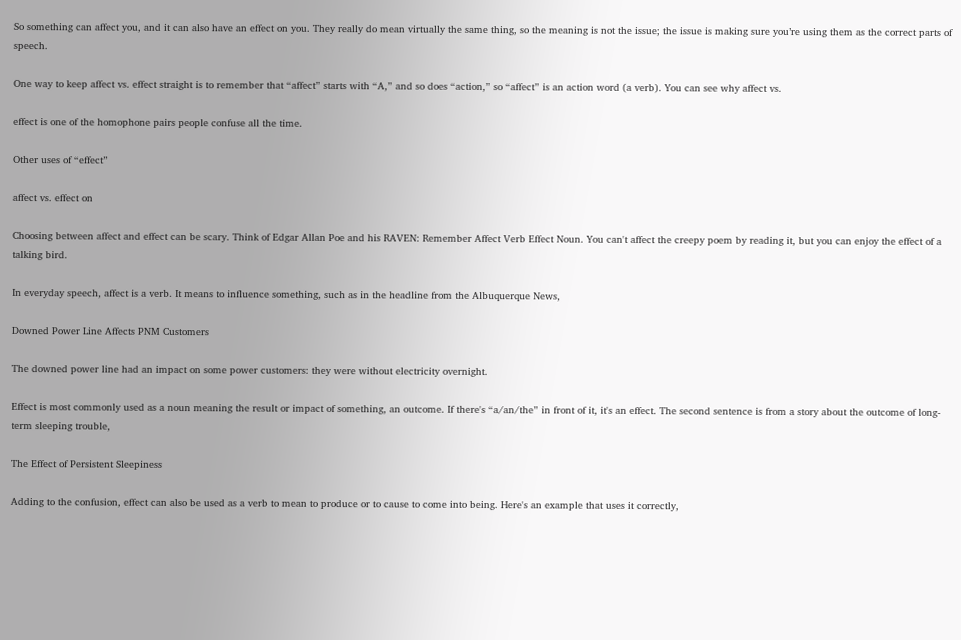So something can affect you, and it can also have an effect on you. They really do mean virtually the same thing, so the meaning is not the issue; the issue is making sure you’re using them as the correct parts of speech.

One way to keep affect vs. effect straight is to remember that “affect” starts with “A,” and so does “action,” so “affect” is an action word (a verb). You can see why affect vs.

effect is one of the homophone pairs people confuse all the time.

Other uses of “effect”

affect vs. effect on

Choosing between affect and effect can be scary. Think of Edgar Allan Poe and his RAVEN: Remember Affect Verb Effect Noun. You can't affect the creepy poem by reading it, but you can enjoy the effect of a talking bird.

In everyday speech, affect is a verb. It means to influence something, such as in the headline from the Albuquerque News,

Downed Power Line Affects PNM Customers

The downed power line had an impact on some power customers: they were without electricity overnight.

Effect is most commonly used as a noun meaning the result or impact of something, an outcome. If there's “a/an/the” in front of it, it's an effect. The second sentence is from a story about the outcome of long-term sleeping trouble,

The Effect of Persistent Sleepiness

Adding to the confusion, effect can also be used as a verb to mean to produce or to cause to come into being. Here's an example that uses it correctly,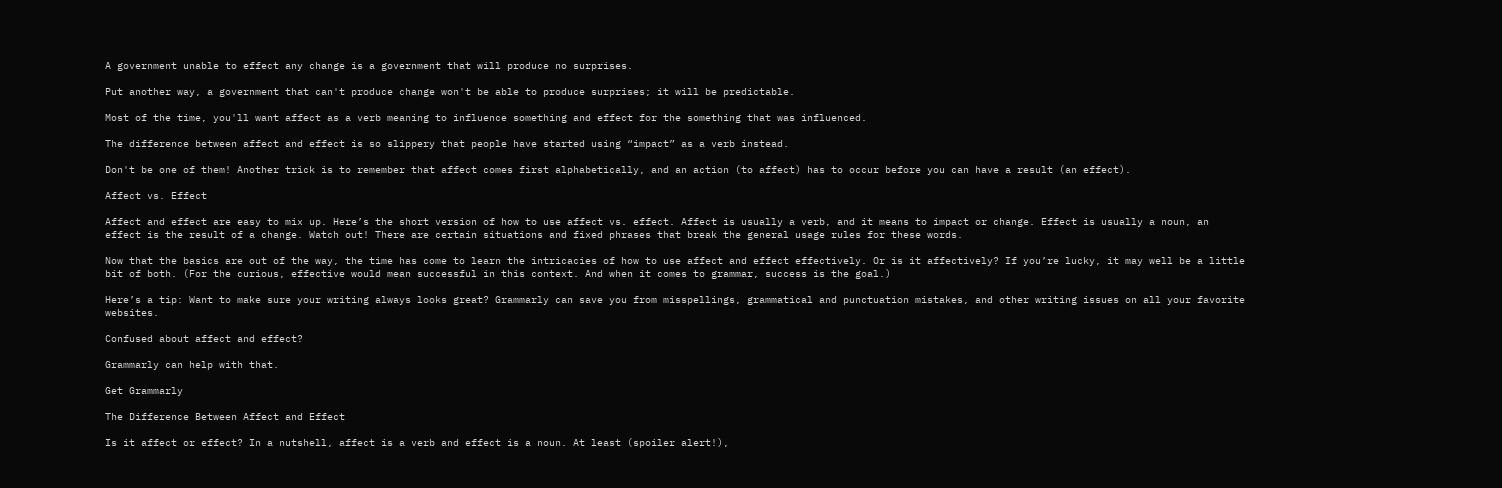A government unable to effect any change is a government that will produce no surprises.

Put another way, a government that can't produce change won't be able to produce surprises; it will be predictable.

Most of the time, you'll want affect as a verb meaning to influence something and effect for the something that was influenced.

The difference between affect and effect is so slippery that people have started using “impact” as a verb instead.

Don't be one of them! Another trick is to remember that affect comes first alphabetically, and an action (to affect) has to occur before you can have a result (an effect).

Affect vs. Effect

Affect and effect are easy to mix up. Here’s the short version of how to use affect vs. effect. Affect is usually a verb, and it means to impact or change. Effect is usually a noun, an effect is the result of a change. Watch out! There are certain situations and fixed phrases that break the general usage rules for these words.

Now that the basics are out of the way, the time has come to learn the intricacies of how to use affect and effect effectively. Or is it affectively? If you’re lucky, it may well be a little bit of both. (For the curious, effective would mean successful in this context. And when it comes to grammar, success is the goal.)

Here’s a tip: Want to make sure your writing always looks great? Grammarly can save you from misspellings, grammatical and punctuation mistakes, and other writing issues on all your favorite websites.

Confused about affect and effect?

Grammarly can help with that.

Get Grammarly

The Difference Between Affect and Effect

Is it affect or effect? In a nutshell, affect is a verb and effect is a noun. At least (spoiler alert!),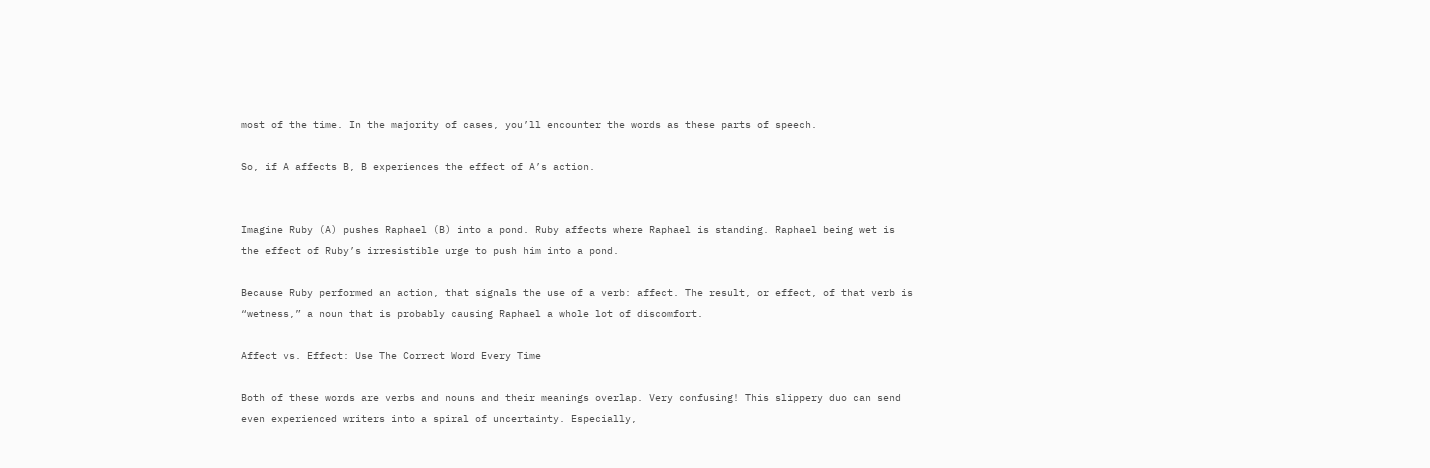most of the time. In the majority of cases, you’ll encounter the words as these parts of speech.

So, if A affects B, B experiences the effect of A’s action.


Imagine Ruby (A) pushes Raphael (B) into a pond. Ruby affects where Raphael is standing. Raphael being wet is the effect of Ruby’s irresistible urge to push him into a pond.

Because Ruby performed an action, that signals the use of a verb: affect. The result, or effect, of that verb is “wetness,” a noun that is probably causing Raphael a whole lot of discomfort.

Affect vs. Effect: Use The Correct Word Every Time

Both of these words are verbs and nouns and their meanings overlap. Very confusing! This slippery duo can send even experienced writers into a spiral of uncertainty. Especially,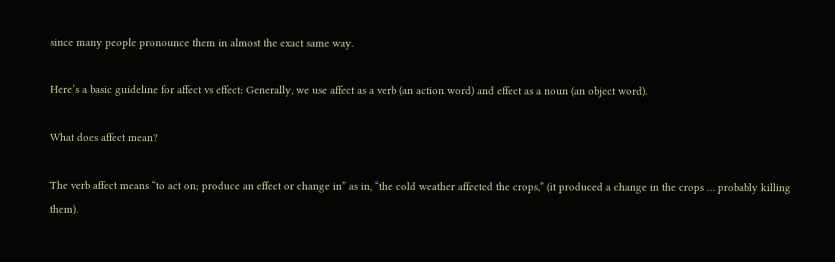since many people pronounce them in almost the exact same way.

Here’s a basic guideline for affect vs effect: Generally, we use affect as a verb (an action word) and effect as a noun (an object word).

What does affect mean?

The verb affect means “to act on; produce an effect or change in” as in, “the cold weather affected the crops,” (it produced a change in the crops … probably killing them).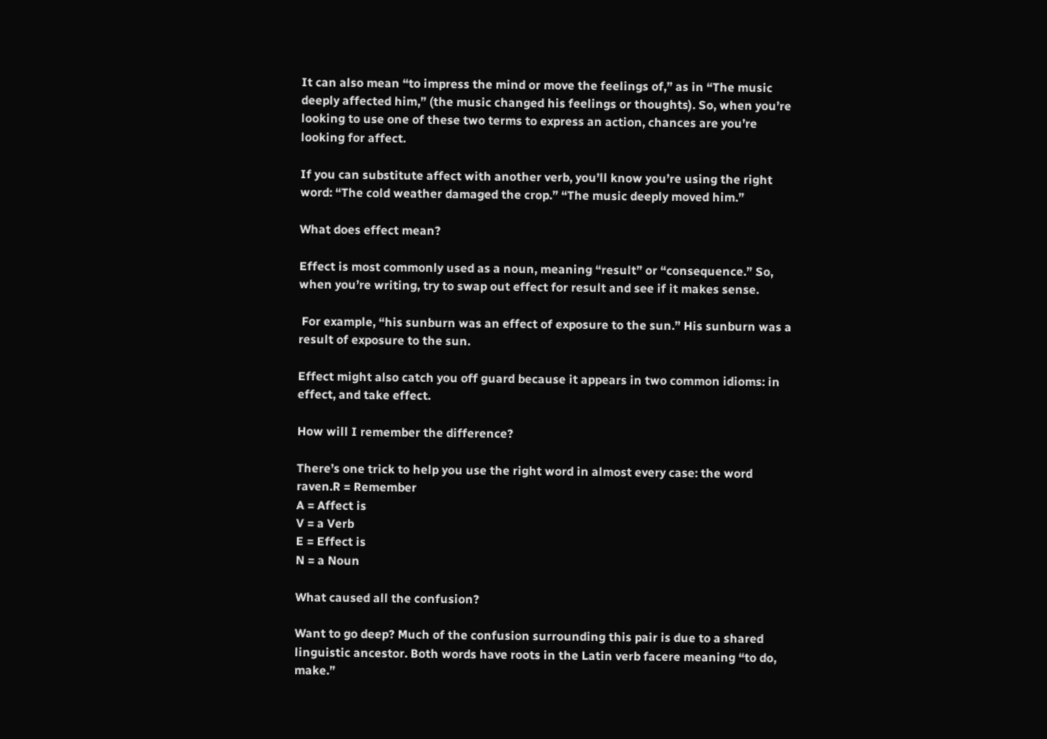It can also mean “to impress the mind or move the feelings of,” as in “The music deeply affected him,” (the music changed his feelings or thoughts). So, when you’re looking to use one of these two terms to express an action, chances are you’re looking for affect.

If you can substitute affect with another verb, you’ll know you’re using the right word: “The cold weather damaged the crop.” “The music deeply moved him.”

What does effect mean?

Effect is most commonly used as a noun, meaning “result” or “consequence.” So, when you’re writing, try to swap out effect for result and see if it makes sense.

 For example, “his sunburn was an effect of exposure to the sun.” His sunburn was a result of exposure to the sun.

Effect might also catch you off guard because it appears in two common idioms: in effect, and take effect.

How will I remember the difference?

There’s one trick to help you use the right word in almost every case: the word raven.R = Remember
A = Affect is
V = a Verb
E = Effect is
N = a Noun

What caused all the confusion?

Want to go deep? Much of the confusion surrounding this pair is due to a shared linguistic ancestor. Both words have roots in the Latin verb facere meaning “to do, make.”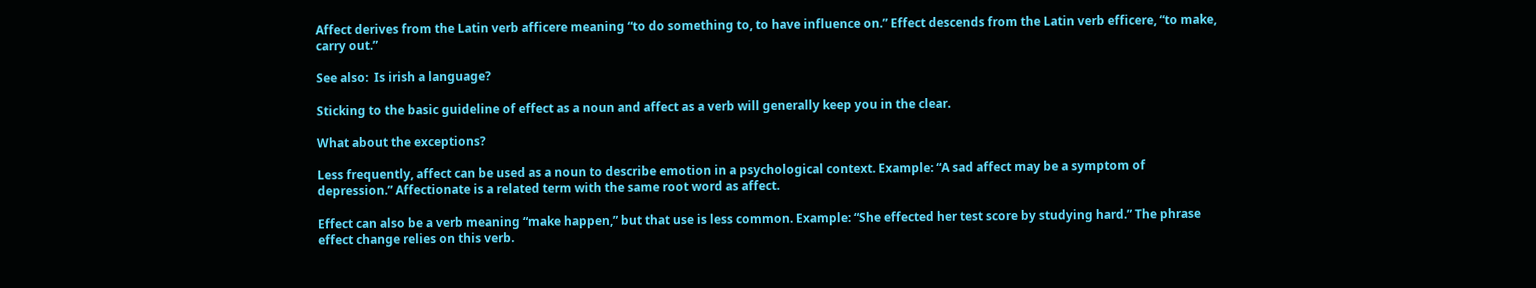Affect derives from the Latin verb afficere meaning “to do something to, to have influence on.” Effect descends from the Latin verb efficere, “to make, carry out.”

See also:  Is irish a language?

Sticking to the basic guideline of effect as a noun and affect as a verb will generally keep you in the clear.

What about the exceptions?

Less frequently, affect can be used as a noun to describe emotion in a psychological context. Example: “A sad affect may be a symptom of depression.” Affectionate is a related term with the same root word as affect.

Effect can also be a verb meaning “make happen,” but that use is less common. Example: “She effected her test score by studying hard.” The phrase effect change relies on this verb.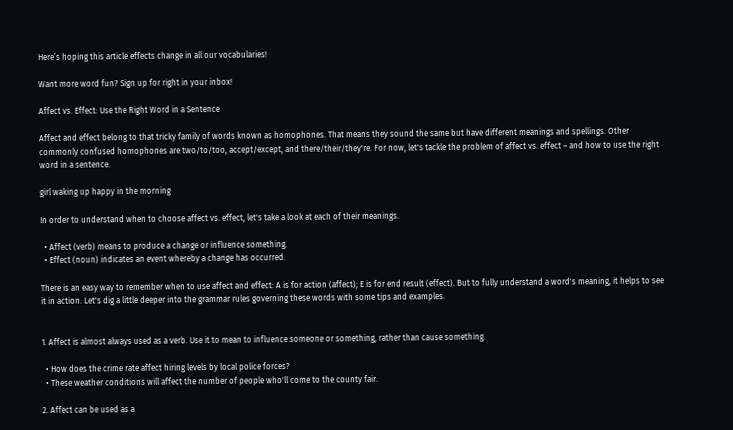Here’s hoping this article effects change in all our vocabularies!

Want more word fun? Sign up for right in your inbox!

Affect vs. Effect: Use the Right Word in a Sentence

Affect and effect belong to that tricky family of words known as homophones. That means they sound the same but have different meanings and spellings. Other commonly confused homophones are two/to/too, accept/except, and there/their/they're. For now, let's tackle the problem of affect vs. effect – and how to use the right word in a sentence.

girl waking up happy in the morning

In order to understand when to choose affect vs. effect, let's take a look at each of their meanings.

  • Affect (verb) means to produce a change or influence something.
  • Effect (noun) indicates an event whereby a change has occurred.

There is an easy way to remember when to use affect and effect: A is for action (affect); E is for end result (effect). But to fully understand a word's meaning, it helps to see it in action. Let's dig a little deeper into the grammar rules governing these words with some tips and examples.


1. Affect is almost always used as a verb. Use it to mean to influence someone or something, rather than cause something.

  • How does the crime rate affect hiring levels by local police forces?
  • These weather conditions will affect the number of people who'll come to the county fair.

2. Affect can be used as a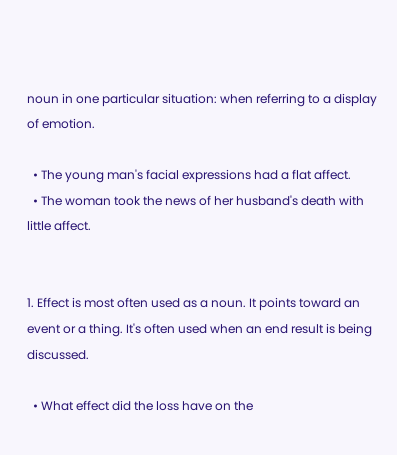noun in one particular situation: when referring to a display of emotion.

  • The young man's facial expressions had a flat affect.
  • The woman took the news of her husband's death with little affect.


1. Effect is most often used as a noun. It points toward an event or a thing. It's often used when an end result is being discussed.

  • What effect did the loss have on the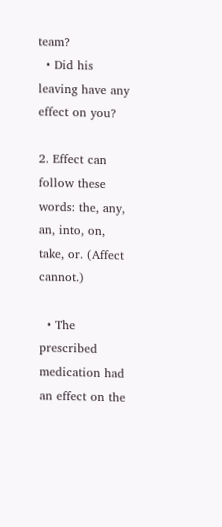team?
  • Did his leaving have any effect on you?

2. Effect can follow these words: the, any, an, into, on, take, or. (Affect cannot.)

  • The prescribed medication had an effect on the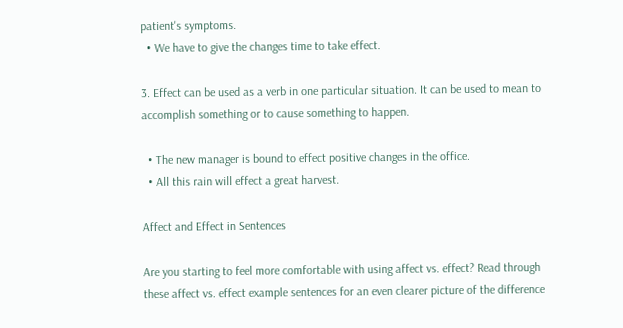patient's symptoms.
  • We have to give the changes time to take effect.

3. Effect can be used as a verb in one particular situation. It can be used to mean to accomplish something or to cause something to happen.

  • The new manager is bound to effect positive changes in the office.
  • All this rain will effect a great harvest.

Affect and Effect in Sentences

Are you starting to feel more comfortable with using affect vs. effect? Read through these affect vs. effect example sentences for an even clearer picture of the difference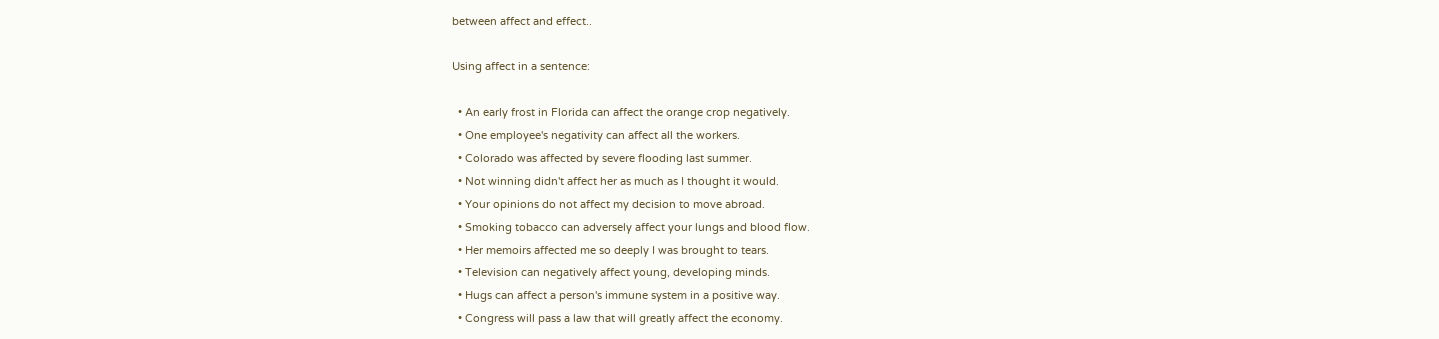between affect and effect..

Using affect in a sentence:

  • An early frost in Florida can affect the orange crop negatively.
  • One employee's negativity can affect all the workers.
  • Colorado was affected by severe flooding last summer.
  • Not winning didn't affect her as much as I thought it would.
  • Your opinions do not affect my decision to move abroad.
  • Smoking tobacco can adversely affect your lungs and blood flow.
  • Her memoirs affected me so deeply I was brought to tears.
  • Television can negatively affect young, developing minds.
  • Hugs can affect a person's immune system in a positive way.
  • Congress will pass a law that will greatly affect the economy.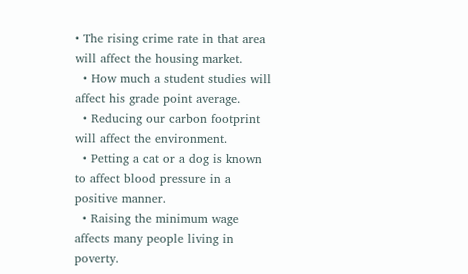• The rising crime rate in that area will affect the housing market.
  • How much a student studies will affect his grade point average.
  • Reducing our carbon footprint will affect the environment.
  • Petting a cat or a dog is known to affect blood pressure in a positive manner.
  • Raising the minimum wage affects many people living in poverty.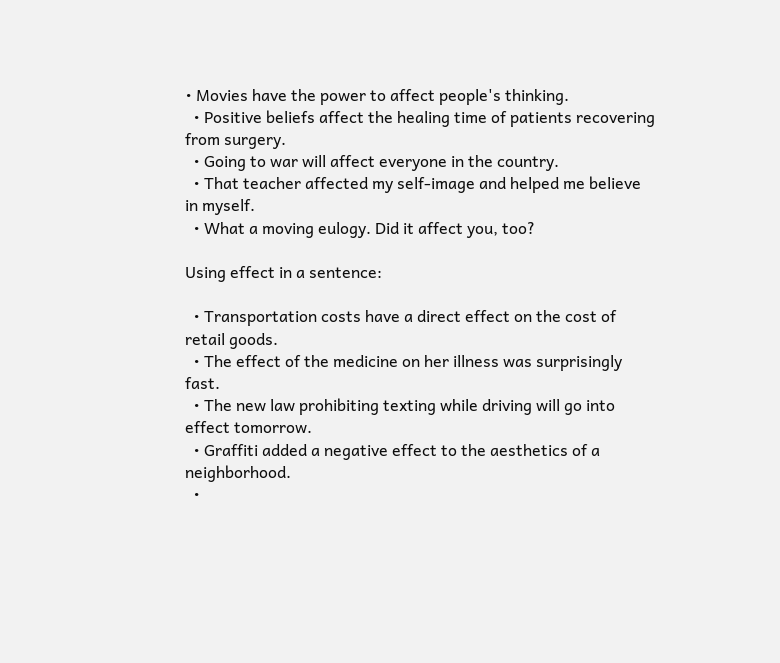• Movies have the power to affect people's thinking.
  • Positive beliefs affect the healing time of patients recovering from surgery.
  • Going to war will affect everyone in the country.
  • That teacher affected my self-image and helped me believe in myself.
  • What a moving eulogy. Did it affect you, too?

Using effect in a sentence:

  • Transportation costs have a direct effect on the cost of retail goods.
  • The effect of the medicine on her illness was surprisingly fast.
  • The new law prohibiting texting while driving will go into effect tomorrow.
  • Graffiti added a negative effect to the aesthetics of a neighborhood.
  •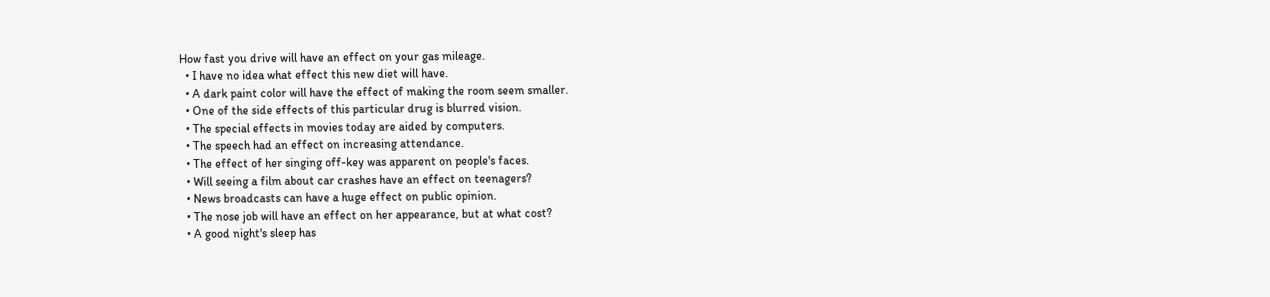How fast you drive will have an effect on your gas mileage.
  • I have no idea what effect this new diet will have.
  • A dark paint color will have the effect of making the room seem smaller.
  • One of the side effects of this particular drug is blurred vision.
  • The special effects in movies today are aided by computers.
  • The speech had an effect on increasing attendance.
  • The effect of her singing off-key was apparent on people's faces.
  • Will seeing a film about car crashes have an effect on teenagers?
  • News broadcasts can have a huge effect on public opinion.
  • The nose job will have an effect on her appearance, but at what cost?
  • A good night's sleep has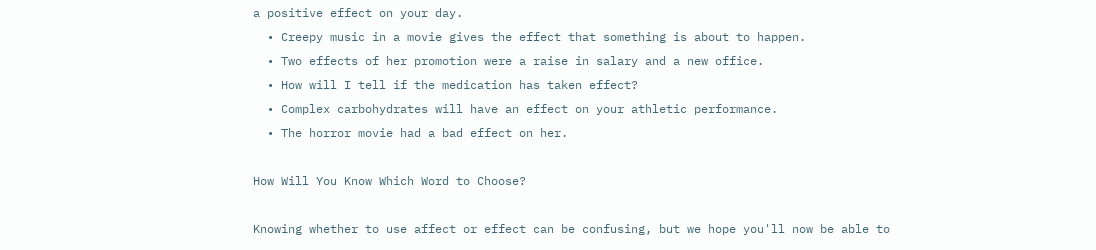a positive effect on your day.
  • Creepy music in a movie gives the effect that something is about to happen.
  • Two effects of her promotion were a raise in salary and a new office.
  • How will I tell if the medication has taken effect?
  • Complex carbohydrates will have an effect on your athletic performance.
  • The horror movie had a bad effect on her.

How Will You Know Which Word to Choose?

Knowing whether to use affect or effect can be confusing, but we hope you'll now be able to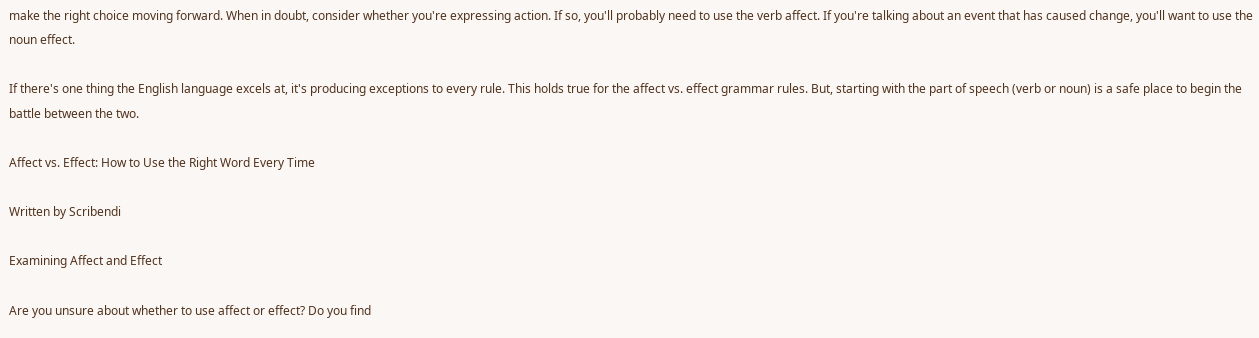make the right choice moving forward. When in doubt, consider whether you're expressing action. If so, you'll probably need to use the verb affect. If you're talking about an event that has caused change, you'll want to use the noun effect.

If there's one thing the English language excels at, it's producing exceptions to every rule. This holds true for the affect vs. effect grammar rules. But, starting with the part of speech (verb or noun) is a safe place to begin the battle between the two.

Affect vs. Effect: How to Use the Right Word Every Time

Written by Scribendi

Examining Affect and Effect

Are you unsure about whether to use affect or effect? Do you find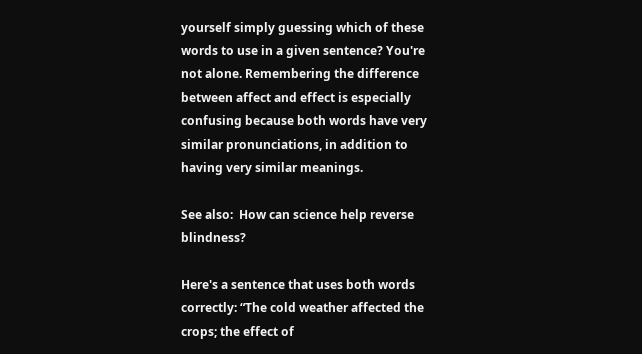yourself simply guessing which of these words to use in a given sentence? You're not alone. Remembering the difference between affect and effect is especially confusing because both words have very similar pronunciations, in addition to having very similar meanings.

See also:  How can science help reverse blindness?

Here's a sentence that uses both words correctly: “The cold weather affected the crops; the effect of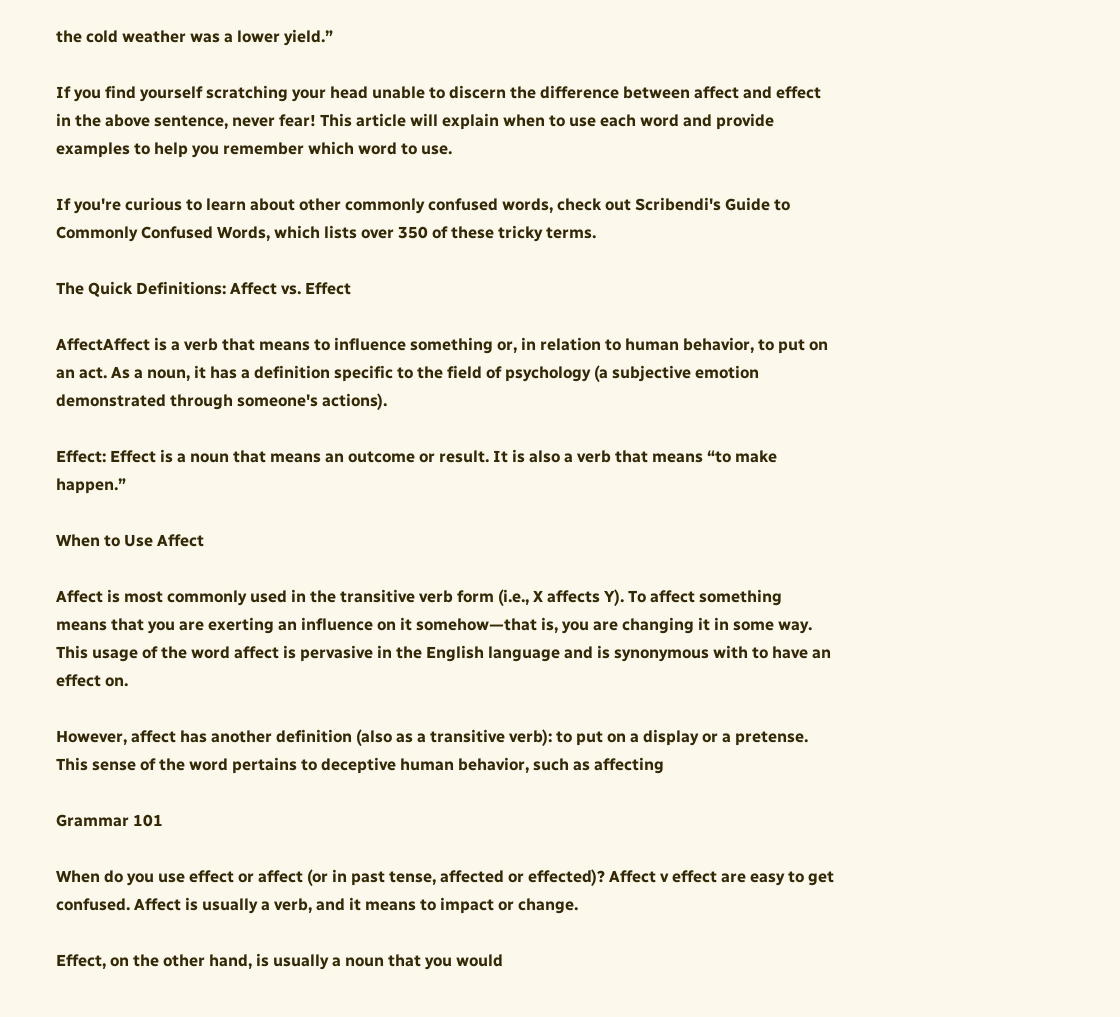the cold weather was a lower yield.”

If you find yourself scratching your head unable to discern the difference between affect and effect in the above sentence, never fear! This article will explain when to use each word and provide examples to help you remember which word to use.

If you're curious to learn about other commonly confused words, check out Scribendi's Guide to Commonly Confused Words, which lists over 350 of these tricky terms.

The Quick Definitions: Affect vs. Effect

AffectAffect is a verb that means to influence something or, in relation to human behavior, to put on an act. As a noun, it has a definition specific to the field of psychology (a subjective emotion demonstrated through someone's actions).

Effect: Effect is a noun that means an outcome or result. It is also a verb that means “to make happen.”

When to Use Affect

Affect is most commonly used in the transitive verb form (i.e., X affects Y). To affect something means that you are exerting an influence on it somehow—that is, you are changing it in some way. This usage of the word affect is pervasive in the English language and is synonymous with to have an effect on.

However, affect has another definition (also as a transitive verb): to put on a display or a pretense. This sense of the word pertains to deceptive human behavior, such as affecting

Grammar 101

When do you use effect or affect (or in past tense, affected or effected)? Affect v effect are easy to get confused. Affect is usually a verb, and it means to impact or change.

Effect, on the other hand, is usually a noun that you would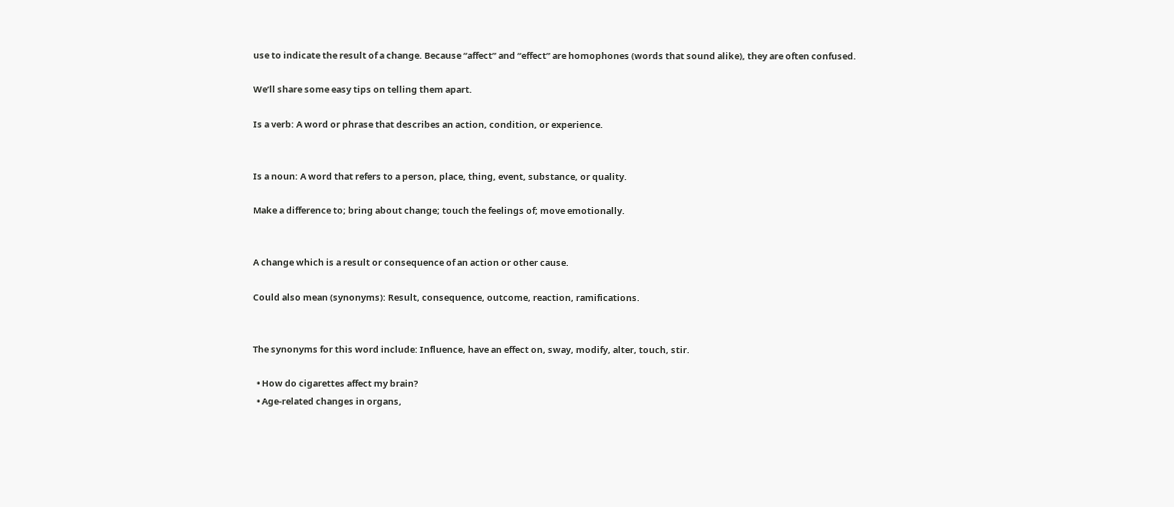use to indicate the result of a change. Because “affect” and “effect” are homophones (words that sound alike), they are often confused.

We’ll share some easy tips on telling them apart.

Is a verb: A word or phrase that describes an action, condition, or experience.


Is a noun: A word that refers to a person, place, thing, event, substance, or quality.

Make a difference to; bring about change; touch the feelings of; move emotionally.


A change which is a result or consequence of an action or other cause.

Could also mean (synonyms): Result, consequence, outcome, reaction, ramifications.


The synonyms for this word include: Influence, have an effect on, sway, modify, alter, touch, stir.

  • How do cigarettes affect my brain?
  • Age-related changes in organs,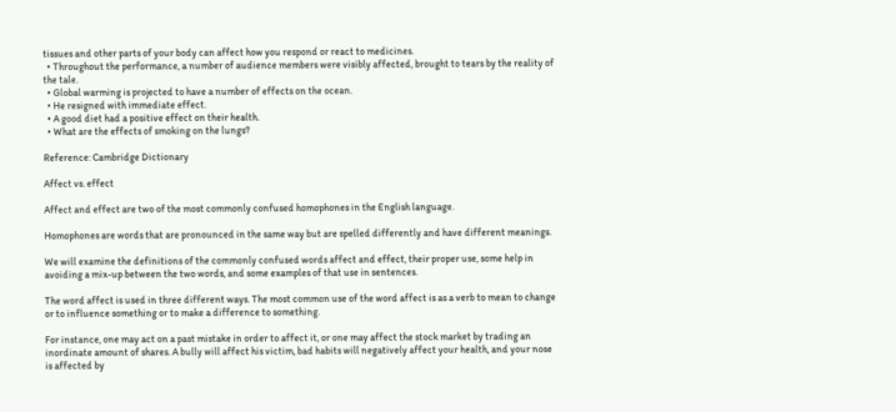tissues and other parts of your body can affect how you respond or react to medicines.
  • Throughout the performance, a number of audience members were visibly affected, brought to tears by the reality of the tale.
  • Global warming is projected to have a number of effects on the ocean.
  • He resigned with immediate effect.
  • A good diet had a positive effect on their health.
  • What are the effects of smoking on the lungs?

Reference: Cambridge Dictionary

Affect vs. effect

Affect and effect are two of the most commonly confused homophones in the English language.

Homophones are words that are pronounced in the same way but are spelled differently and have different meanings.

We will examine the definitions of the commonly confused words affect and effect, their proper use, some help in avoiding a mix-up between the two words, and some examples of that use in sentences.

The word affect is used in three different ways. The most common use of the word affect is as a verb to mean to change or to influence something or to make a difference to something.

For instance, one may act on a past mistake in order to affect it, or one may affect the stock market by trading an inordinate amount of shares. A bully will affect his victim, bad habits will negatively affect your health, and your nose is affected by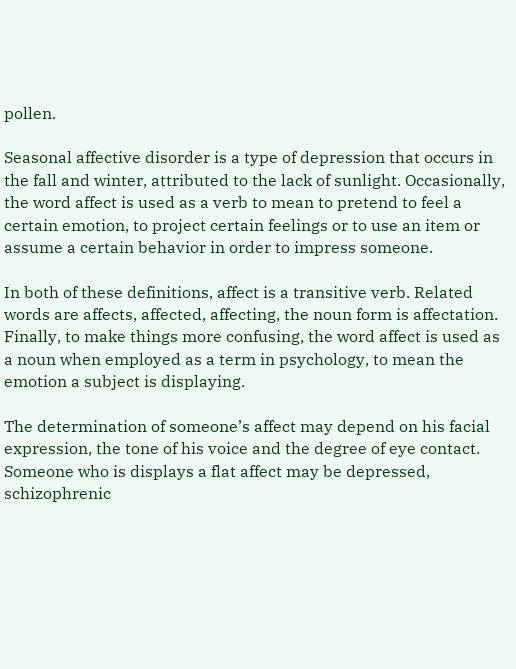pollen.

Seasonal affective disorder is a type of depression that occurs in the fall and winter, attributed to the lack of sunlight. Occasionally, the word affect is used as a verb to mean to pretend to feel a certain emotion, to project certain feelings or to use an item or assume a certain behavior in order to impress someone.

In both of these definitions, affect is a transitive verb. Related words are affects, affected, affecting, the noun form is affectation. Finally, to make things more confusing, the word affect is used as a noun when employed as a term in psychology, to mean the emotion a subject is displaying.

The determination of someone’s affect may depend on his facial expression, the tone of his voice and the degree of eye contact. Someone who is displays a flat affect may be depressed, schizophrenic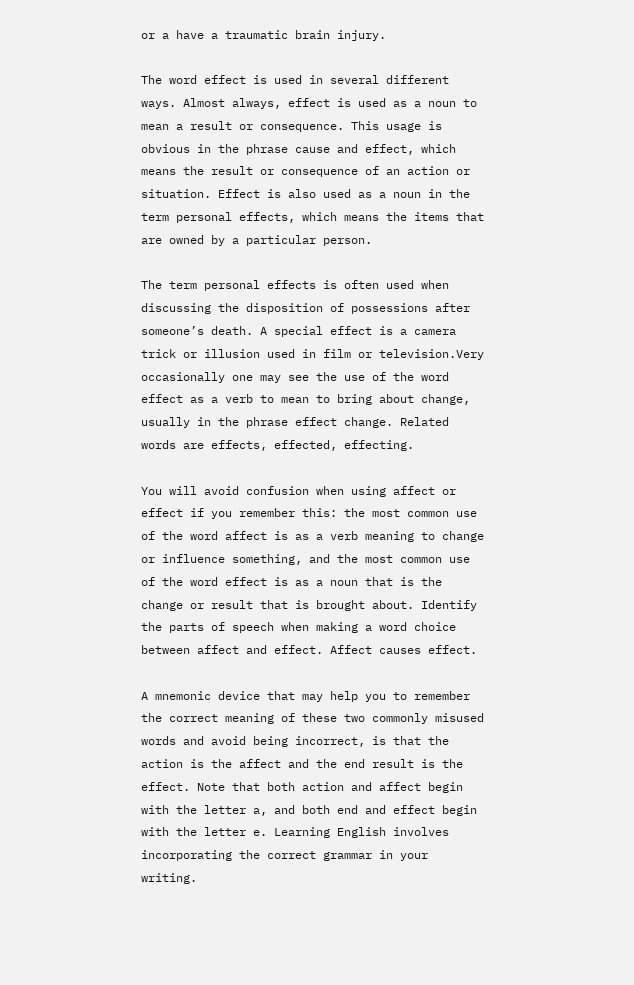or a have a traumatic brain injury.

The word effect is used in several different ways. Almost always, effect is used as a noun to mean a result or consequence. This usage is obvious in the phrase cause and effect, which means the result or consequence of an action or situation. Effect is also used as a noun in the term personal effects, which means the items that are owned by a particular person.

The term personal effects is often used when discussing the disposition of possessions after someone’s death. A special effect is a camera trick or illusion used in film or television.Very occasionally one may see the use of the word effect as a verb to mean to bring about change, usually in the phrase effect change. Related words are effects, effected, effecting.

You will avoid confusion when using affect or effect if you remember this: the most common use of the word affect is as a verb meaning to change or influence something, and the most common use of the word effect is as a noun that is the change or result that is brought about. Identify the parts of speech when making a word choice between affect and effect. Affect causes effect.

A mnemonic device that may help you to remember the correct meaning of these two commonly misused words and avoid being incorrect, is that the action is the affect and the end result is the effect. Note that both action and affect begin with the letter a, and both end and effect begin with the letter e. Learning English involves incorporating the correct grammar in your writing.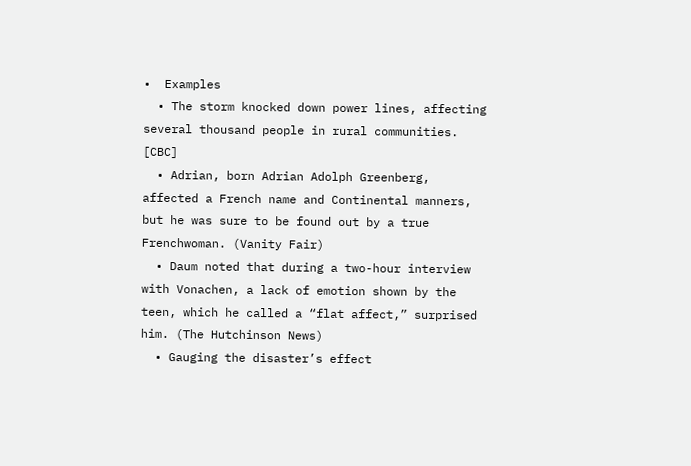•  Examples
  • The storm knocked down power lines, affecting several thousand people in rural communities. [CBC]
  • Adrian, born Adrian Adolph Greenberg, affected a French name and Continental manners, but he was sure to be found out by a true Frenchwoman. (Vanity Fair)
  • Daum noted that during a two-hour interview with Vonachen, a lack of emotion shown by the teen, which he called a “flat affect,” surprised him. (The Hutchinson News)
  • Gauging the disaster’s effect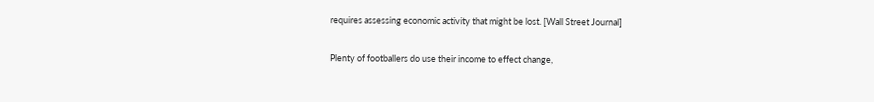requires assessing economic activity that might be lost. [Wall Street Journal]

Plenty of footballers do use their income to effect change,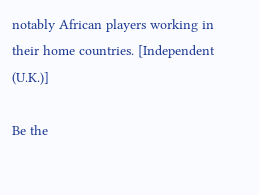notably African players working in their home countries. [Independent (U.K.)]

Be the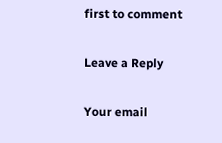first to comment

Leave a Reply

Your email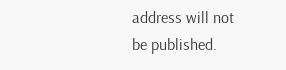address will not be published.